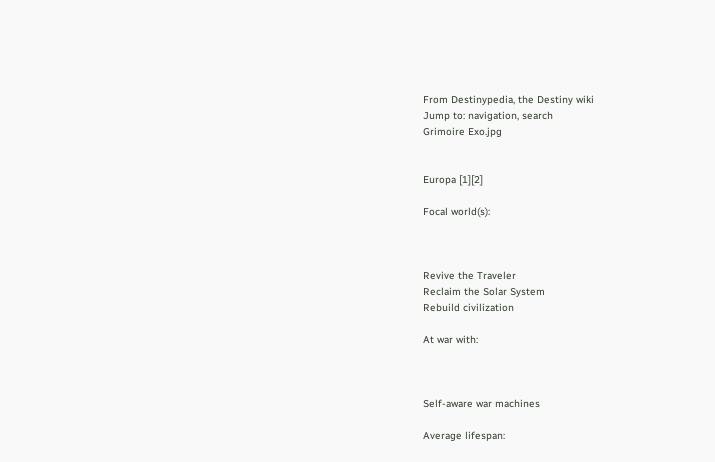From Destinypedia, the Destiny wiki
Jump to: navigation, search
Grimoire Exo.jpg


Europa [1][2]

Focal world(s):



Revive the Traveler
Reclaim the Solar System
Rebuild civilization

At war with:



Self-aware war machines

Average lifespan: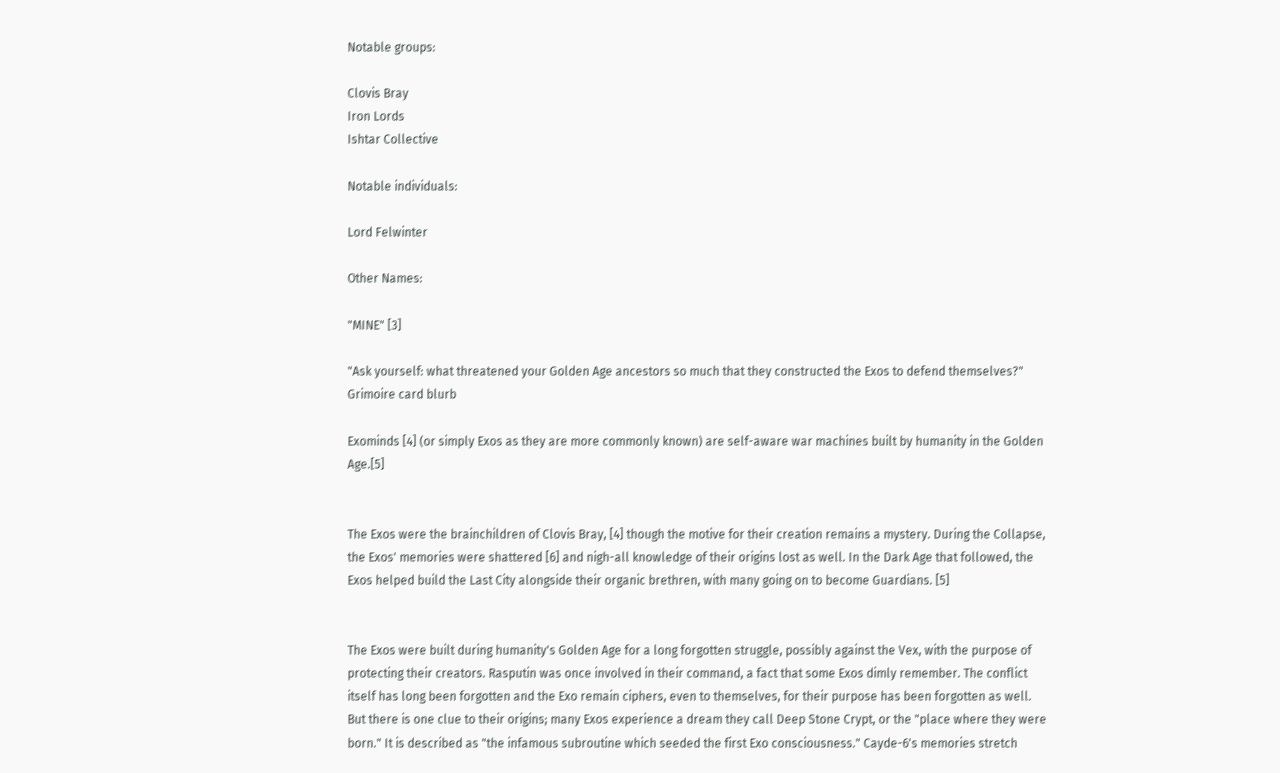Notable groups:

Clovis Bray
Iron Lords
Ishtar Collective

Notable individuals:

Lord Felwinter

Other Names:

"MINE" [3]

"Ask yourself: what threatened your Golden Age ancestors so much that they constructed the Exos to defend themselves?"
Grimoire card blurb

Exominds [4] (or simply Exos as they are more commonly known) are self-aware war machines built by humanity in the Golden Age.[5]


The Exos were the brainchildren of Clovis Bray, [4] though the motive for their creation remains a mystery. During the Collapse, the Exos' memories were shattered [6] and nigh-all knowledge of their origins lost as well. In the Dark Age that followed, the Exos helped build the Last City alongside their organic brethren, with many going on to become Guardians. [5]


The Exos were built during humanity's Golden Age for a long forgotten struggle, possibly against the Vex, with the purpose of protecting their creators. Rasputin was once involved in their command, a fact that some Exos dimly remember. The conflict itself has long been forgotten and the Exo remain ciphers, even to themselves, for their purpose has been forgotten as well. But there is one clue to their origins; many Exos experience a dream they call Deep Stone Crypt, or the "place where they were born." It is described as "the infamous subroutine which seeded the first Exo consciousness." Cayde-6's memories stretch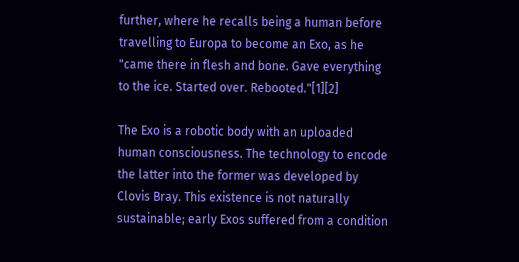further, where he recalls being a human before travelling to Europa to become an Exo, as he "came there in flesh and bone. Gave everything to the ice. Started over. Rebooted."[1][2]

The Exo is a robotic body with an uploaded human consciousness. The technology to encode the latter into the former was developed by Clovis Bray. This existence is not naturally sustainable; early Exos suffered from a condition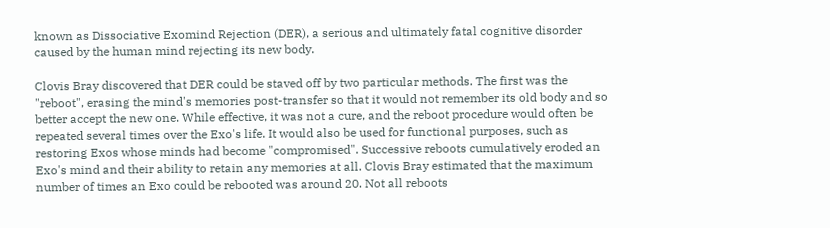known as Dissociative Exomind Rejection (DER), a serious and ultimately fatal cognitive disorder caused by the human mind rejecting its new body.

Clovis Bray discovered that DER could be staved off by two particular methods. The first was the "reboot", erasing the mind's memories post-transfer so that it would not remember its old body and so better accept the new one. While effective, it was not a cure, and the reboot procedure would often be repeated several times over the Exo's life. It would also be used for functional purposes, such as restoring Exos whose minds had become "compromised". Successive reboots cumulatively eroded an Exo's mind and their ability to retain any memories at all. Clovis Bray estimated that the maximum number of times an Exo could be rebooted was around 20. Not all reboots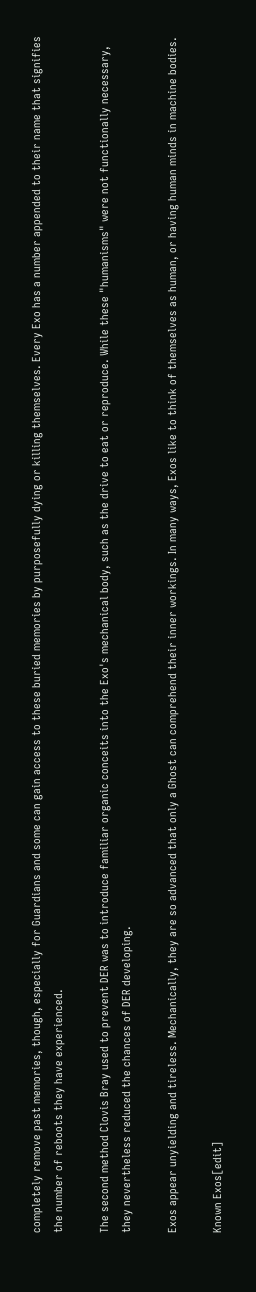completely remove past memories, though, especially for Guardians and some can gain access to these buried memories by purposefully dying or killing themselves. Every Exo has a number appended to their name that signifies the number of reboots they have experienced.

The second method Clovis Bray used to prevent DER was to introduce familiar organic conceits into the Exo's mechanical body, such as the drive to eat or reproduce. While these "humanisms" were not functionally necessary, they nevertheless reduced the chances of DER developing.

Exos appear unyielding and tireless. Mechanically, they are so advanced that only a Ghost can comprehend their inner workings. In many ways, Exos like to think of themselves as human, or having human minds in machine bodies.

Known Exos[edit]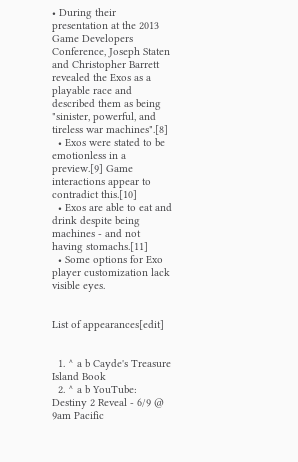• During their presentation at the 2013 Game Developers Conference, Joseph Staten and Christopher Barrett revealed the Exos as a playable race and described them as being "sinister, powerful, and tireless war machines".[8]
  • Exos were stated to be emotionless in a preview.[9] Game interactions appear to contradict this.[10]
  • Exos are able to eat and drink despite being machines - and not having stomachs.[11]
  • Some options for Exo player customization lack visible eyes.


List of appearances[edit]


  1. ^ a b Cayde's Treasure Island Book
  2. ^ a b YouTube: Destiny 2 Reveal - 6/9 @ 9am Pacific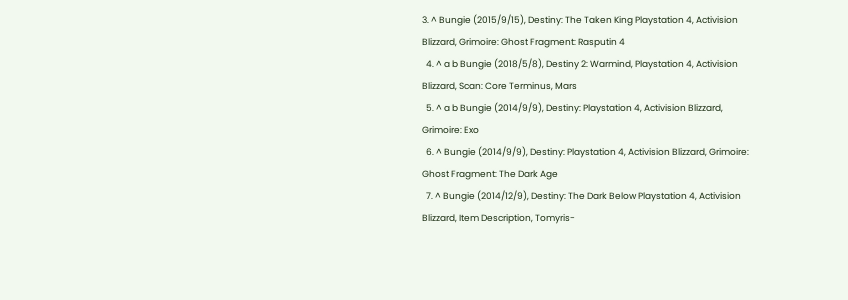3. ^ Bungie (2015/9/15), Destiny: The Taken King Playstation 4, Activision Blizzard, Grimoire: Ghost Fragment: Rasputin 4
  4. ^ a b Bungie (2018/5/8), Destiny 2: Warmind, Playstation 4, Activision Blizzard, Scan: Core Terminus, Mars
  5. ^ a b Bungie (2014/9/9), Destiny: Playstation 4, Activision Blizzard, Grimoire: Exo
  6. ^ Bungie (2014/9/9), Destiny: Playstation 4, Activision Blizzard, Grimoire: Ghost Fragment: The Dark Age
  7. ^ Bungie (2014/12/9), Destiny: The Dark Below Playstation 4, Activision Blizzard, Item Description, Tomyris-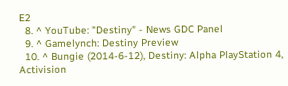E2
  8. ^ YouTube: "Destiny" - News GDC Panel
  9. ^ Gamelynch: Destiny Preview
  10. ^ Bungie (2014-6-12), Destiny: Alpha PlayStation 4, Activision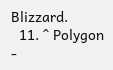Blizzard.
  11. ^ Polygon -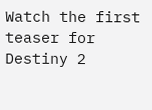Watch the first teaser for Destiny 2